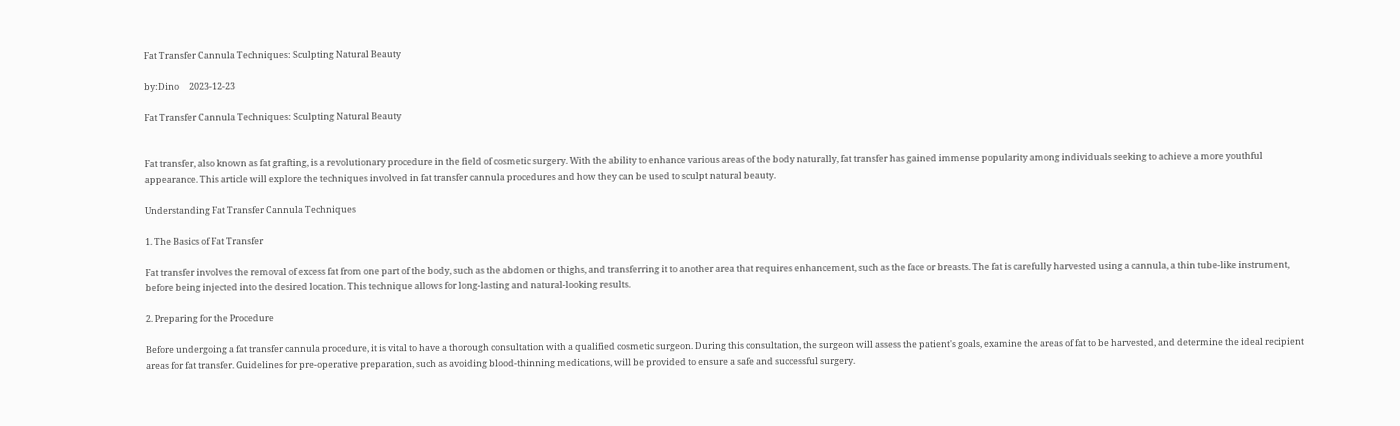Fat Transfer Cannula Techniques: Sculpting Natural Beauty

by:Dino     2023-12-23

Fat Transfer Cannula Techniques: Sculpting Natural Beauty


Fat transfer, also known as fat grafting, is a revolutionary procedure in the field of cosmetic surgery. With the ability to enhance various areas of the body naturally, fat transfer has gained immense popularity among individuals seeking to achieve a more youthful appearance. This article will explore the techniques involved in fat transfer cannula procedures and how they can be used to sculpt natural beauty.

Understanding Fat Transfer Cannula Techniques

1. The Basics of Fat Transfer

Fat transfer involves the removal of excess fat from one part of the body, such as the abdomen or thighs, and transferring it to another area that requires enhancement, such as the face or breasts. The fat is carefully harvested using a cannula, a thin tube-like instrument, before being injected into the desired location. This technique allows for long-lasting and natural-looking results.

2. Preparing for the Procedure

Before undergoing a fat transfer cannula procedure, it is vital to have a thorough consultation with a qualified cosmetic surgeon. During this consultation, the surgeon will assess the patient's goals, examine the areas of fat to be harvested, and determine the ideal recipient areas for fat transfer. Guidelines for pre-operative preparation, such as avoiding blood-thinning medications, will be provided to ensure a safe and successful surgery.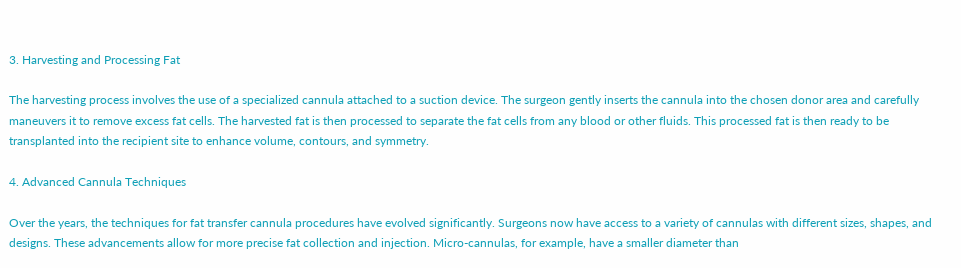3. Harvesting and Processing Fat

The harvesting process involves the use of a specialized cannula attached to a suction device. The surgeon gently inserts the cannula into the chosen donor area and carefully maneuvers it to remove excess fat cells. The harvested fat is then processed to separate the fat cells from any blood or other fluids. This processed fat is then ready to be transplanted into the recipient site to enhance volume, contours, and symmetry.

4. Advanced Cannula Techniques

Over the years, the techniques for fat transfer cannula procedures have evolved significantly. Surgeons now have access to a variety of cannulas with different sizes, shapes, and designs. These advancements allow for more precise fat collection and injection. Micro-cannulas, for example, have a smaller diameter than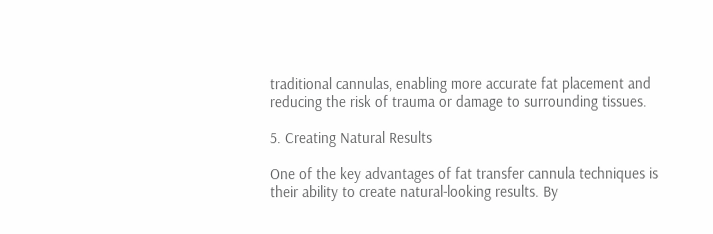traditional cannulas, enabling more accurate fat placement and reducing the risk of trauma or damage to surrounding tissues.

5. Creating Natural Results

One of the key advantages of fat transfer cannula techniques is their ability to create natural-looking results. By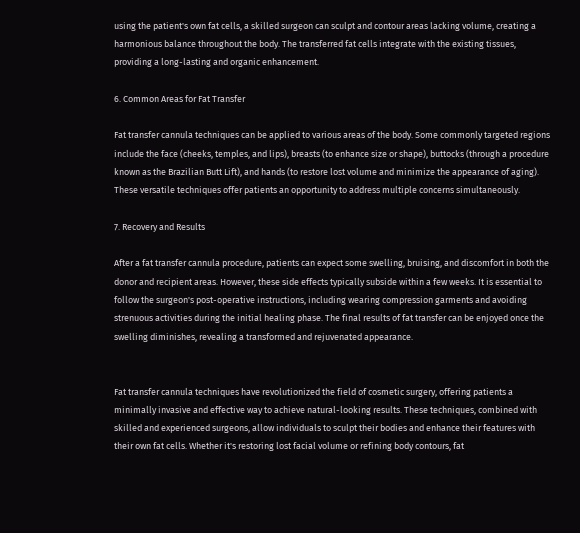using the patient's own fat cells, a skilled surgeon can sculpt and contour areas lacking volume, creating a harmonious balance throughout the body. The transferred fat cells integrate with the existing tissues, providing a long-lasting and organic enhancement.

6. Common Areas for Fat Transfer

Fat transfer cannula techniques can be applied to various areas of the body. Some commonly targeted regions include the face (cheeks, temples, and lips), breasts (to enhance size or shape), buttocks (through a procedure known as the Brazilian Butt Lift), and hands (to restore lost volume and minimize the appearance of aging). These versatile techniques offer patients an opportunity to address multiple concerns simultaneously.

7. Recovery and Results

After a fat transfer cannula procedure, patients can expect some swelling, bruising, and discomfort in both the donor and recipient areas. However, these side effects typically subside within a few weeks. It is essential to follow the surgeon's post-operative instructions, including wearing compression garments and avoiding strenuous activities during the initial healing phase. The final results of fat transfer can be enjoyed once the swelling diminishes, revealing a transformed and rejuvenated appearance.


Fat transfer cannula techniques have revolutionized the field of cosmetic surgery, offering patients a minimally invasive and effective way to achieve natural-looking results. These techniques, combined with skilled and experienced surgeons, allow individuals to sculpt their bodies and enhance their features with their own fat cells. Whether it's restoring lost facial volume or refining body contours, fat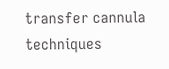transfer cannula techniques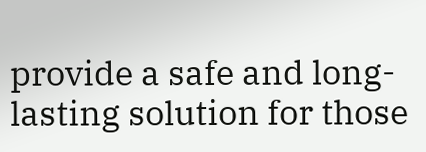provide a safe and long-lasting solution for those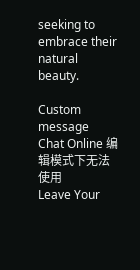seeking to embrace their natural beauty.

Custom message
Chat Online 编辑模式下无法使用
Leave Your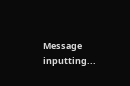Message inputting...